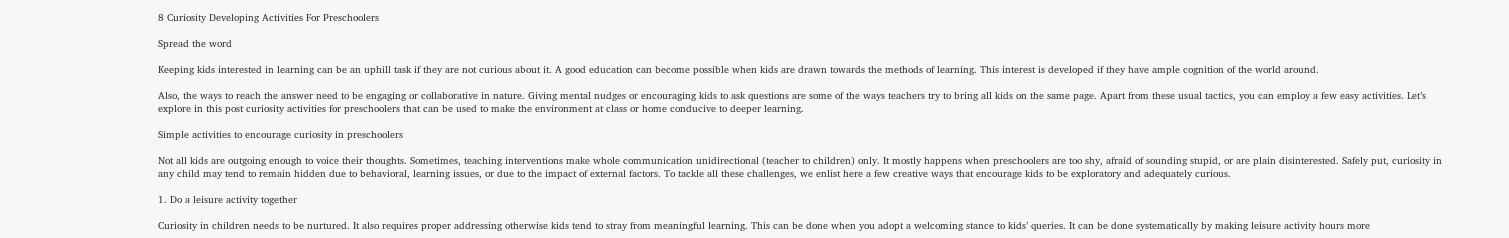8 Curiosity Developing Activities For Preschoolers

Spread the word

Keeping kids interested in learning can be an uphill task if they are not curious about it. A good education can become possible when kids are drawn towards the methods of learning. This interest is developed if they have ample cognition of the world around.

Also, the ways to reach the answer need to be engaging or collaborative in nature. Giving mental nudges or encouraging kids to ask questions are some of the ways teachers try to bring all kids on the same page. Apart from these usual tactics, you can employ a few easy activities. Let’s explore in this post curiosity activities for preschoolers that can be used to make the environment at class or home conducive to deeper learning.

Simple activities to encourage curiosity in preschoolers

Not all kids are outgoing enough to voice their thoughts. Sometimes, teaching interventions make whole communication unidirectional (teacher to children) only. It mostly happens when preschoolers are too shy, afraid of sounding stupid, or are plain disinterested. Safely put, curiosity in any child may tend to remain hidden due to behavioral, learning issues, or due to the impact of external factors. To tackle all these challenges, we enlist here a few creative ways that encourage kids to be exploratory and adequately curious.

1. Do a leisure activity together

Curiosity in children needs to be nurtured. It also requires proper addressing otherwise kids tend to stray from meaningful learning. This can be done when you adopt a welcoming stance to kids’ queries. It can be done systematically by making leisure activity hours more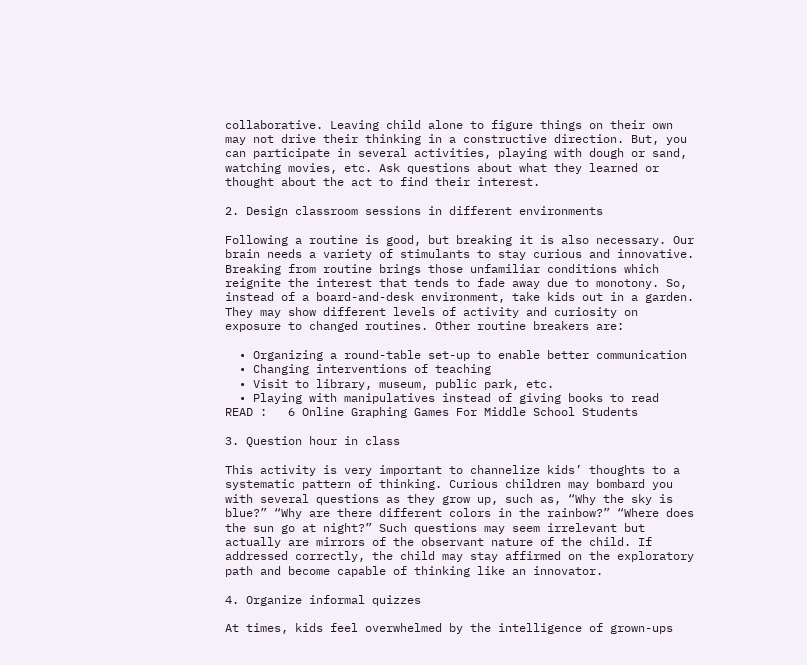collaborative. Leaving child alone to figure things on their own may not drive their thinking in a constructive direction. But, you can participate in several activities, playing with dough or sand, watching movies, etc. Ask questions about what they learned or thought about the act to find their interest.

2. Design classroom sessions in different environments

Following a routine is good, but breaking it is also necessary. Our brain needs a variety of stimulants to stay curious and innovative. Breaking from routine brings those unfamiliar conditions which reignite the interest that tends to fade away due to monotony. So, instead of a board-and-desk environment, take kids out in a garden. They may show different levels of activity and curiosity on exposure to changed routines. Other routine breakers are:

  • Organizing a round-table set-up to enable better communication
  • Changing interventions of teaching
  • Visit to library, museum, public park, etc.
  • Playing with manipulatives instead of giving books to read
READ :   6 Online Graphing Games For Middle School Students

3. Question hour in class

This activity is very important to channelize kids’ thoughts to a systematic pattern of thinking. Curious children may bombard you with several questions as they grow up, such as, “Why the sky is blue?” “Why are there different colors in the rainbow?” “Where does the sun go at night?” Such questions may seem irrelevant but actually are mirrors of the observant nature of the child. If addressed correctly, the child may stay affirmed on the exploratory path and become capable of thinking like an innovator.

4. Organize informal quizzes

At times, kids feel overwhelmed by the intelligence of grown-ups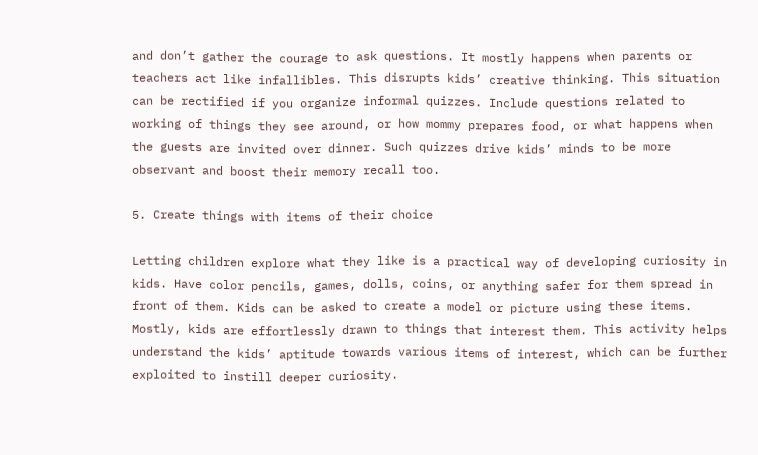and don’t gather the courage to ask questions. It mostly happens when parents or teachers act like infallibles. This disrupts kids’ creative thinking. This situation can be rectified if you organize informal quizzes. Include questions related to working of things they see around, or how mommy prepares food, or what happens when the guests are invited over dinner. Such quizzes drive kids’ minds to be more observant and boost their memory recall too.

5. Create things with items of their choice

Letting children explore what they like is a practical way of developing curiosity in kids. Have color pencils, games, dolls, coins, or anything safer for them spread in front of them. Kids can be asked to create a model or picture using these items. Mostly, kids are effortlessly drawn to things that interest them. This activity helps understand the kids’ aptitude towards various items of interest, which can be further exploited to instill deeper curiosity.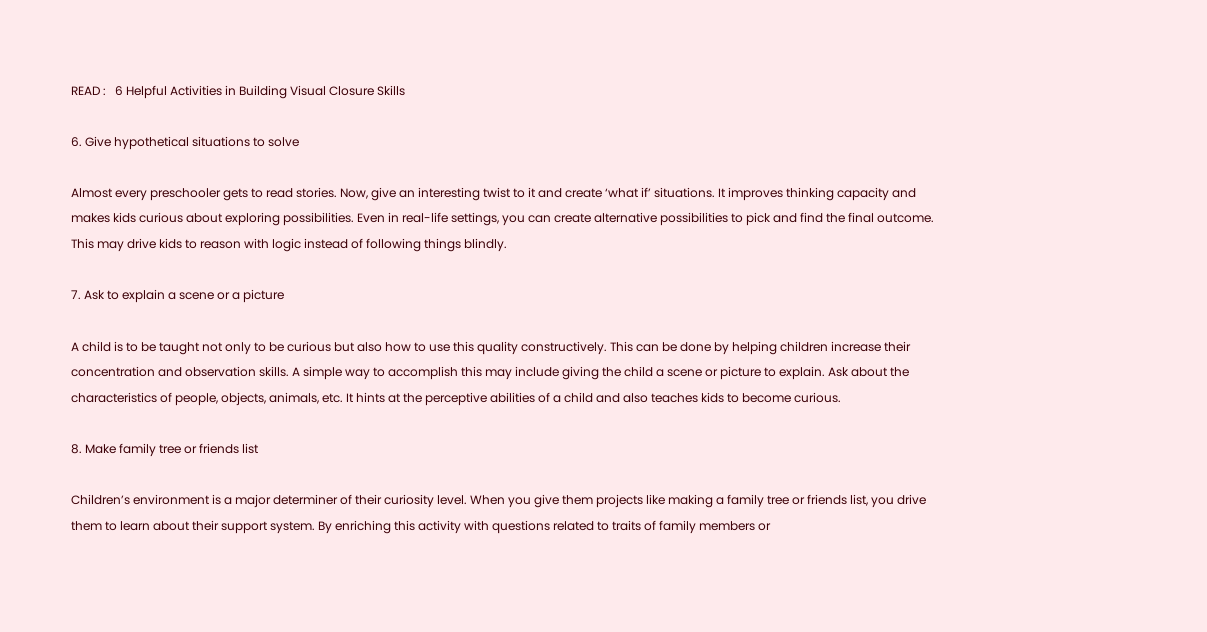READ :   6 Helpful Activities in Building Visual Closure Skills

6. Give hypothetical situations to solve

Almost every preschooler gets to read stories. Now, give an interesting twist to it and create ‘what if’ situations. It improves thinking capacity and makes kids curious about exploring possibilities. Even in real-life settings, you can create alternative possibilities to pick and find the final outcome. This may drive kids to reason with logic instead of following things blindly.

7. Ask to explain a scene or a picture

A child is to be taught not only to be curious but also how to use this quality constructively. This can be done by helping children increase their concentration and observation skills. A simple way to accomplish this may include giving the child a scene or picture to explain. Ask about the characteristics of people, objects, animals, etc. It hints at the perceptive abilities of a child and also teaches kids to become curious.

8. Make family tree or friends list

Children’s environment is a major determiner of their curiosity level. When you give them projects like making a family tree or friends list, you drive them to learn about their support system. By enriching this activity with questions related to traits of family members or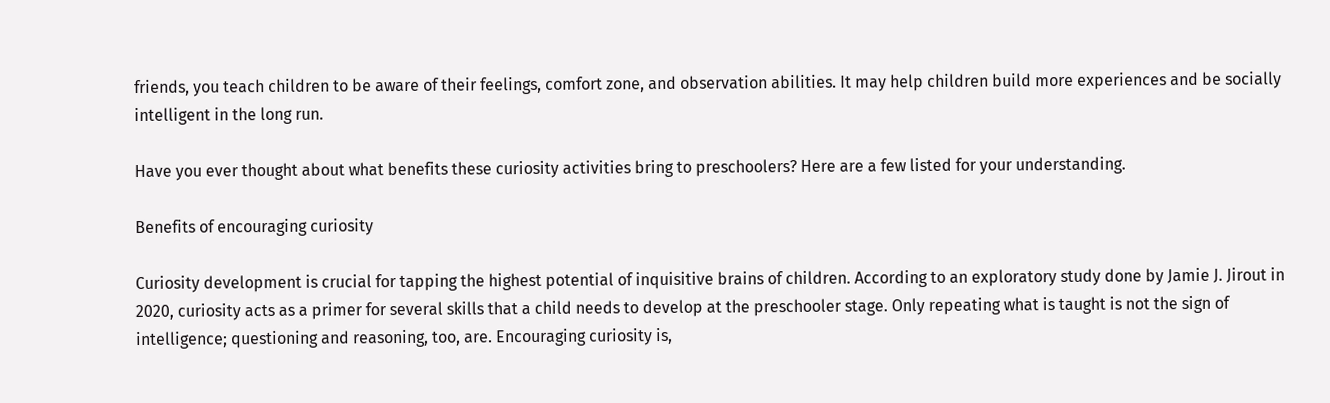friends, you teach children to be aware of their feelings, comfort zone, and observation abilities. It may help children build more experiences and be socially intelligent in the long run.

Have you ever thought about what benefits these curiosity activities bring to preschoolers? Here are a few listed for your understanding.

Benefits of encouraging curiosity

Curiosity development is crucial for tapping the highest potential of inquisitive brains of children. According to an exploratory study done by Jamie J. Jirout in 2020, curiosity acts as a primer for several skills that a child needs to develop at the preschooler stage. Only repeating what is taught is not the sign of intelligence; questioning and reasoning, too, are. Encouraging curiosity is,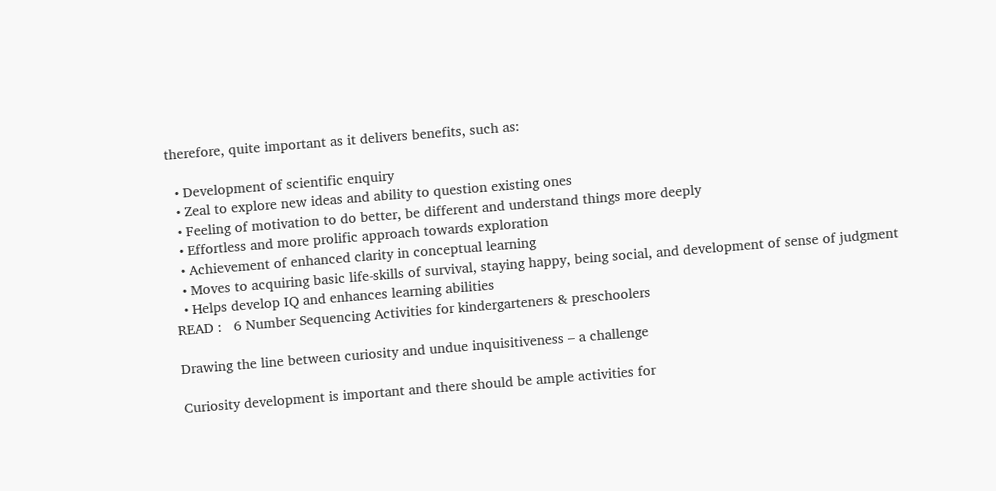therefore, quite important as it delivers benefits, such as:

  • Development of scientific enquiry
  • Zeal to explore new ideas and ability to question existing ones
  • Feeling of motivation to do better, be different and understand things more deeply
  • Effortless and more prolific approach towards exploration
  • Achievement of enhanced clarity in conceptual learning
  • Moves to acquiring basic life-skills of survival, staying happy, being social, and development of sense of judgment
  • Helps develop IQ and enhances learning abilities
READ :   6 Number Sequencing Activities for kindergarteners & preschoolers

Drawing the line between curiosity and undue inquisitiveness – a challenge

Curiosity development is important and there should be ample activities for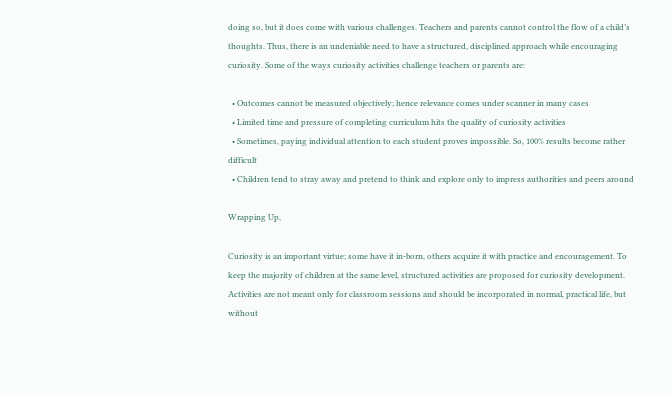doing so, but it does come with various challenges. Teachers and parents cannot control the flow of a child’s thoughts. Thus, there is an undeniable need to have a structured, disciplined approach while encouraging curiosity. Some of the ways curiosity activities challenge teachers or parents are:

  • Outcomes cannot be measured objectively; hence relevance comes under scanner in many cases
  • Limited time and pressure of completing curriculum hits the quality of curiosity activities
  • Sometimes, paying individual attention to each student proves impossible. So, 100% results become rather difficult
  • Children tend to stray away and pretend to think and explore only to impress authorities and peers around

Wrapping Up,

Curiosity is an important virtue; some have it in-born, others acquire it with practice and encouragement. To keep the majority of children at the same level, structured activities are proposed for curiosity development. Activities are not meant only for classroom sessions and should be incorporated in normal, practical life, but without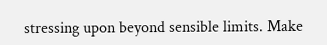stressing upon beyond sensible limits. Make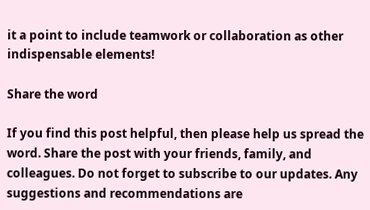it a point to include teamwork or collaboration as other indispensable elements!

Share the word

If you find this post helpful, then please help us spread the word. Share the post with your friends, family, and colleagues. Do not forget to subscribe to our updates. Any suggestions and recommendations are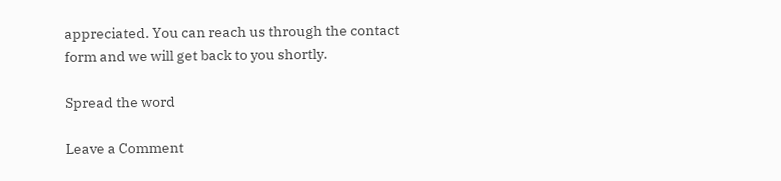appreciated. You can reach us through the contact form and we will get back to you shortly.

Spread the word

Leave a Comment